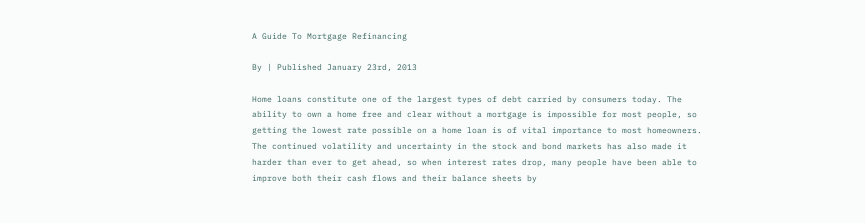A Guide To Mortgage Refinancing

By | Published January 23rd, 2013

Home loans constitute one of the largest types of debt carried by consumers today. The ability to own a home free and clear without a mortgage is impossible for most people, so getting the lowest rate possible on a home loan is of vital importance to most homeowners. The continued volatility and uncertainty in the stock and bond markets has also made it harder than ever to get ahead, so when interest rates drop, many people have been able to improve both their cash flows and their balance sheets by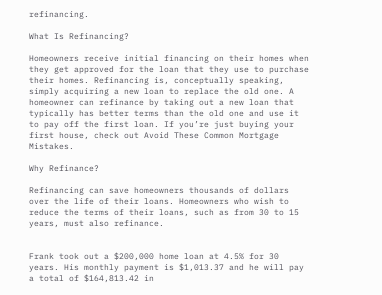refinancing.

What Is Refinancing?

Homeowners receive initial financing on their homes when they get approved for the loan that they use to purchase their homes. Refinancing is, conceptually speaking, simply acquiring a new loan to replace the old one. A homeowner can refinance by taking out a new loan that typically has better terms than the old one and use it to pay off the first loan. If you’re just buying your first house, check out Avoid These Common Mortgage Mistakes.

Why Refinance?

Refinancing can save homeowners thousands of dollars over the life of their loans. Homeowners who wish to reduce the terms of their loans, such as from 30 to 15 years, must also refinance.


Frank took out a $200,000 home loan at 4.5% for 30 years. His monthly payment is $1,013.37 and he will pay a total of $164,813.42 in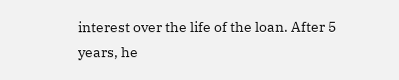interest over the life of the loan. After 5 years, he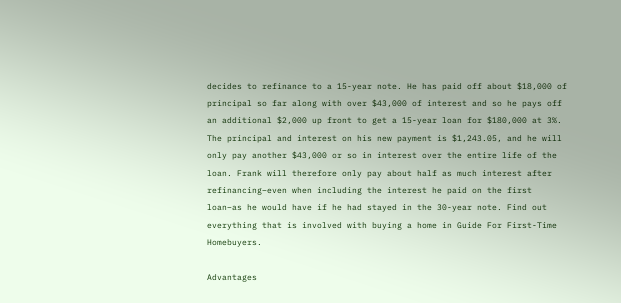decides to refinance to a 15-year note. He has paid off about $18,000 of principal so far along with over $43,000 of interest and so he pays off an additional $2,000 up front to get a 15-year loan for $180,000 at 3%. The principal and interest on his new payment is $1,243.05, and he will only pay another $43,000 or so in interest over the entire life of the loan. Frank will therefore only pay about half as much interest after refinancing–even when including the interest he paid on the first loan–as he would have if he had stayed in the 30-year note. Find out everything that is involved with buying a home in Guide For First-Time Homebuyers.

Advantages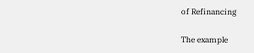of Refinancing

The example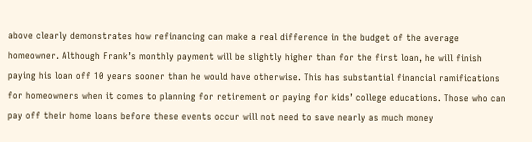above clearly demonstrates how refinancing can make a real difference in the budget of the average homeowner. Although Frank’s monthly payment will be slightly higher than for the first loan, he will finish paying his loan off 10 years sooner than he would have otherwise. This has substantial financial ramifications for homeowners when it comes to planning for retirement or paying for kids’ college educations. Those who can pay off their home loans before these events occur will not need to save nearly as much money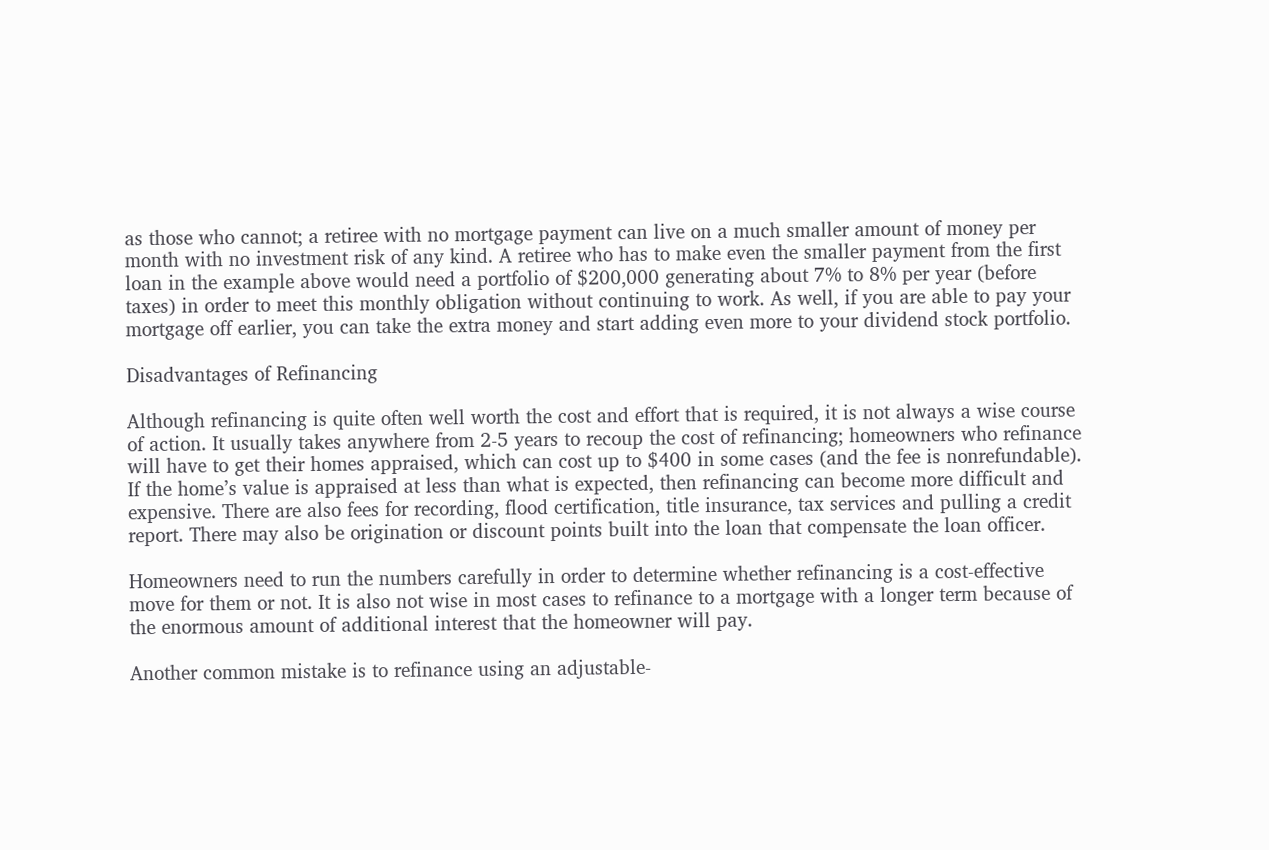as those who cannot; a retiree with no mortgage payment can live on a much smaller amount of money per month with no investment risk of any kind. A retiree who has to make even the smaller payment from the first loan in the example above would need a portfolio of $200,000 generating about 7% to 8% per year (before taxes) in order to meet this monthly obligation without continuing to work. As well, if you are able to pay your mortgage off earlier, you can take the extra money and start adding even more to your dividend stock portfolio.

Disadvantages of Refinancing

Although refinancing is quite often well worth the cost and effort that is required, it is not always a wise course of action. It usually takes anywhere from 2-5 years to recoup the cost of refinancing; homeowners who refinance will have to get their homes appraised, which can cost up to $400 in some cases (and the fee is nonrefundable). If the home’s value is appraised at less than what is expected, then refinancing can become more difficult and expensive. There are also fees for recording, flood certification, title insurance, tax services and pulling a credit report. There may also be origination or discount points built into the loan that compensate the loan officer.

Homeowners need to run the numbers carefully in order to determine whether refinancing is a cost-effective move for them or not. It is also not wise in most cases to refinance to a mortgage with a longer term because of the enormous amount of additional interest that the homeowner will pay.

Another common mistake is to refinance using an adjustable-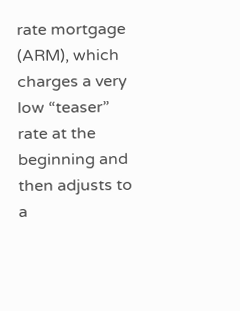rate mortgage (ARM), which charges a very low “teaser” rate at the beginning and then adjusts to a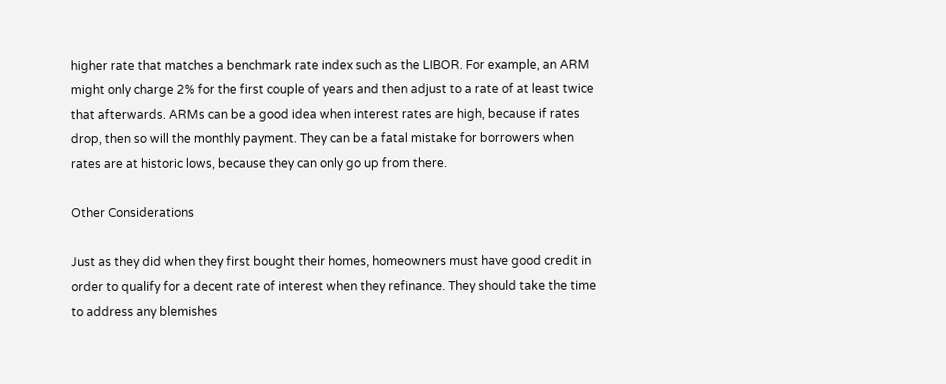higher rate that matches a benchmark rate index such as the LIBOR. For example, an ARM might only charge 2% for the first couple of years and then adjust to a rate of at least twice that afterwards. ARMs can be a good idea when interest rates are high, because if rates drop, then so will the monthly payment. They can be a fatal mistake for borrowers when rates are at historic lows, because they can only go up from there.

Other Considerations

Just as they did when they first bought their homes, homeowners must have good credit in order to qualify for a decent rate of interest when they refinance. They should take the time to address any blemishes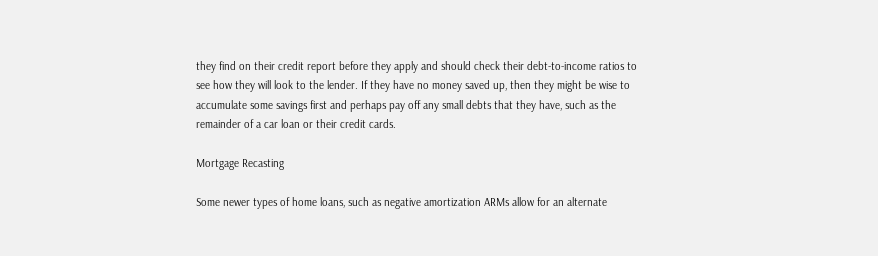they find on their credit report before they apply and should check their debt-to-income ratios to see how they will look to the lender. If they have no money saved up, then they might be wise to accumulate some savings first and perhaps pay off any small debts that they have, such as the remainder of a car loan or their credit cards.

Mortgage Recasting

Some newer types of home loans, such as negative amortization ARMs allow for an alternate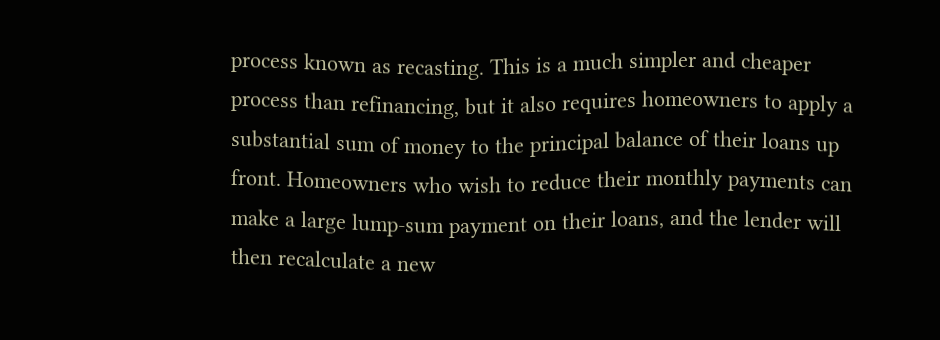process known as recasting. This is a much simpler and cheaper process than refinancing, but it also requires homeowners to apply a substantial sum of money to the principal balance of their loans up front. Homeowners who wish to reduce their monthly payments can make a large lump-sum payment on their loans, and the lender will then recalculate a new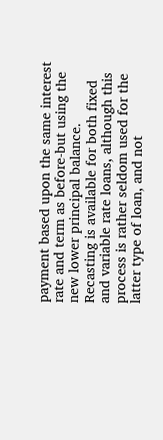payment based upon the same interest rate and term as before-but using the new lower principal balance. Recasting is available for both fixed and variable rate loans, although this process is rather seldom used for the latter type of loan, and not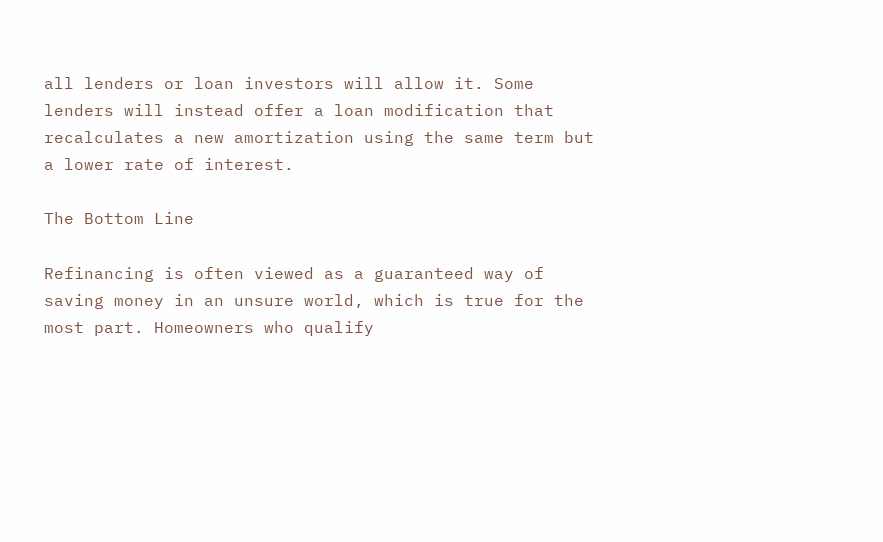all lenders or loan investors will allow it. Some lenders will instead offer a loan modification that recalculates a new amortization using the same term but a lower rate of interest.

The Bottom Line

Refinancing is often viewed as a guaranteed way of saving money in an unsure world, which is true for the most part. Homeowners who qualify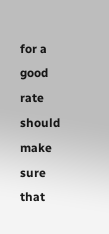for a good rate should make sure that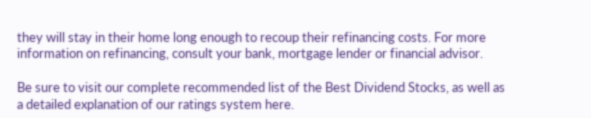they will stay in their home long enough to recoup their refinancing costs. For more information on refinancing, consult your bank, mortgage lender or financial advisor.

Be sure to visit our complete recommended list of the Best Dividend Stocks, as well as a detailed explanation of our ratings system here.